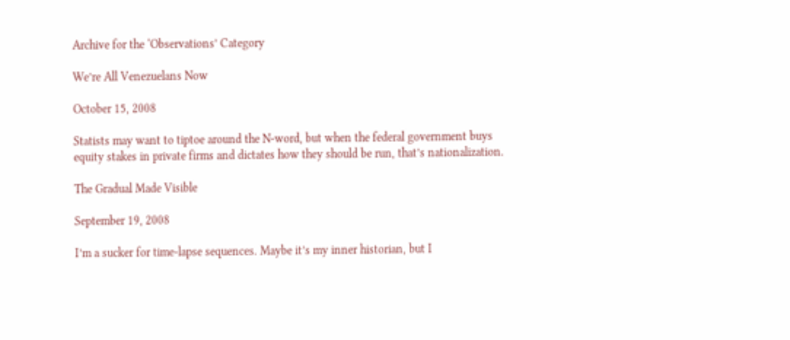Archive for the ‘Observations’ Category

We’re All Venezuelans Now

October 15, 2008

Statists may want to tiptoe around the N-word, but when the federal government buys equity stakes in private firms and dictates how they should be run, that’s nationalization.

The Gradual Made Visible

September 19, 2008

I’m a sucker for time-lapse sequences. Maybe it’s my inner historian, but I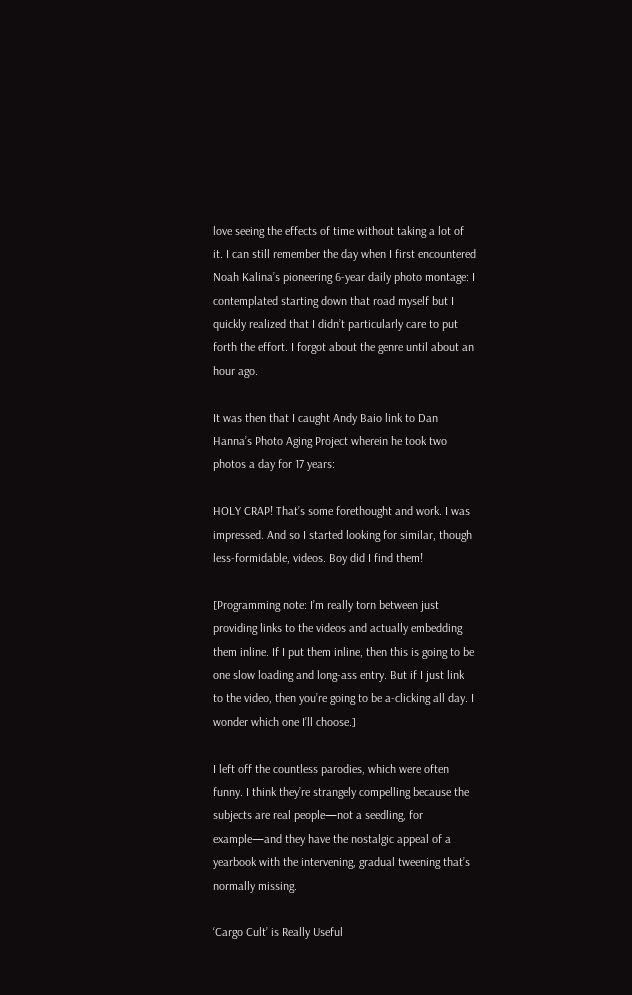love seeing the effects of time without taking a lot of it. I can still remember the day when I first encountered Noah Kalina’s pioneering 6-year daily photo montage: I contemplated starting down that road myself but I quickly realized that I didn’t particularly care to put forth the effort. I forgot about the genre until about an hour ago.

It was then that I caught Andy Baio link to Dan Hanna’s Photo Aging Project wherein he took two photos a day for 17 years:

HOLY CRAP! That’s some forethought and work. I was impressed. And so I started looking for similar, though less-formidable, videos. Boy did I find them!

[Programming note: I’m really torn between just providing links to the videos and actually embedding them inline. If I put them inline, then this is going to be one slow loading and long-ass entry. But if I just link to the video, then you’re going to be a-clicking all day. I wonder which one I’ll choose.]

I left off the countless parodies, which were often funny. I think they’re strangely compelling because the subjects are real people—not a seedling, for example—and they have the nostalgic appeal of a yearbook with the intervening, gradual tweening that’s normally missing.

‘Cargo Cult’ is Really Useful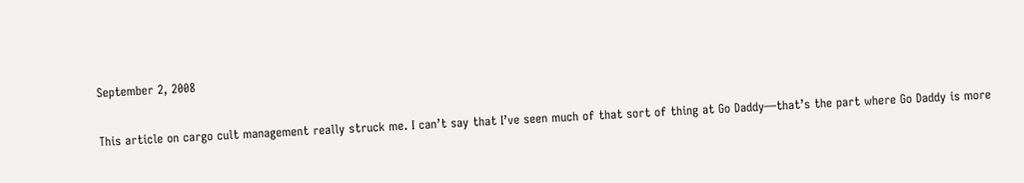September 2, 2008

This article on cargo cult management really struck me. I can’t say that I’ve seen much of that sort of thing at Go Daddy—that’s the part where Go Daddy is more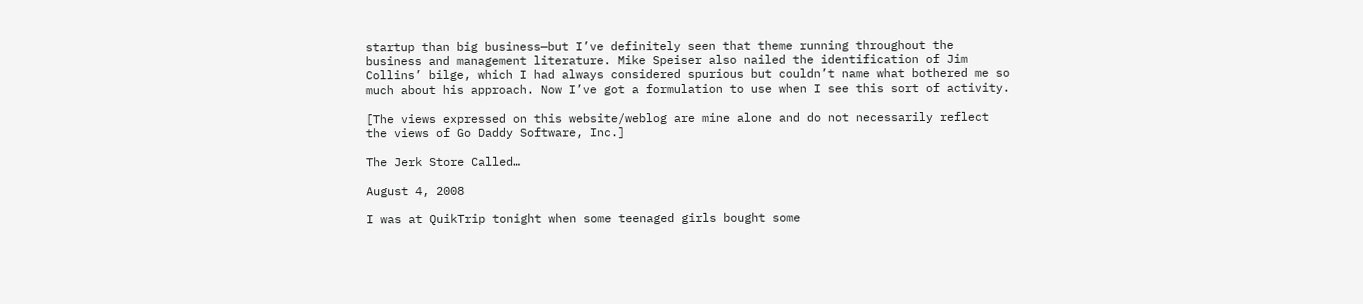startup than big business—but I’ve definitely seen that theme running throughout the business and management literature. Mike Speiser also nailed the identification of Jim Collins’ bilge, which I had always considered spurious but couldn’t name what bothered me so much about his approach. Now I’ve got a formulation to use when I see this sort of activity.

[The views expressed on this website/weblog are mine alone and do not necessarily reflect the views of Go Daddy Software, Inc.]

The Jerk Store Called…

August 4, 2008

I was at QuikTrip tonight when some teenaged girls bought some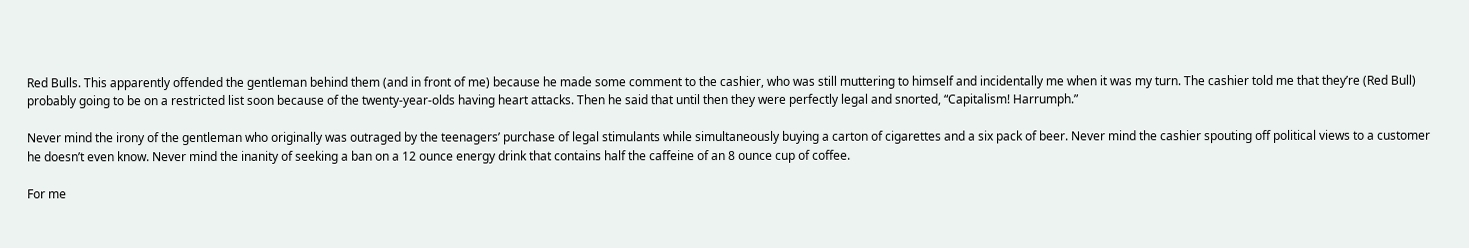Red Bulls. This apparently offended the gentleman behind them (and in front of me) because he made some comment to the cashier, who was still muttering to himself and incidentally me when it was my turn. The cashier told me that they’re (Red Bull) probably going to be on a restricted list soon because of the twenty-year-olds having heart attacks. Then he said that until then they were perfectly legal and snorted, “Capitalism! Harrumph.”

Never mind the irony of the gentleman who originally was outraged by the teenagers’ purchase of legal stimulants while simultaneously buying a carton of cigarettes and a six pack of beer. Never mind the cashier spouting off political views to a customer he doesn’t even know. Never mind the inanity of seeking a ban on a 12 ounce energy drink that contains half the caffeine of an 8 ounce cup of coffee.

For me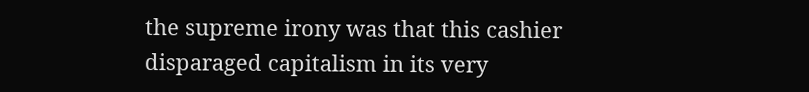the supreme irony was that this cashier disparaged capitalism in its very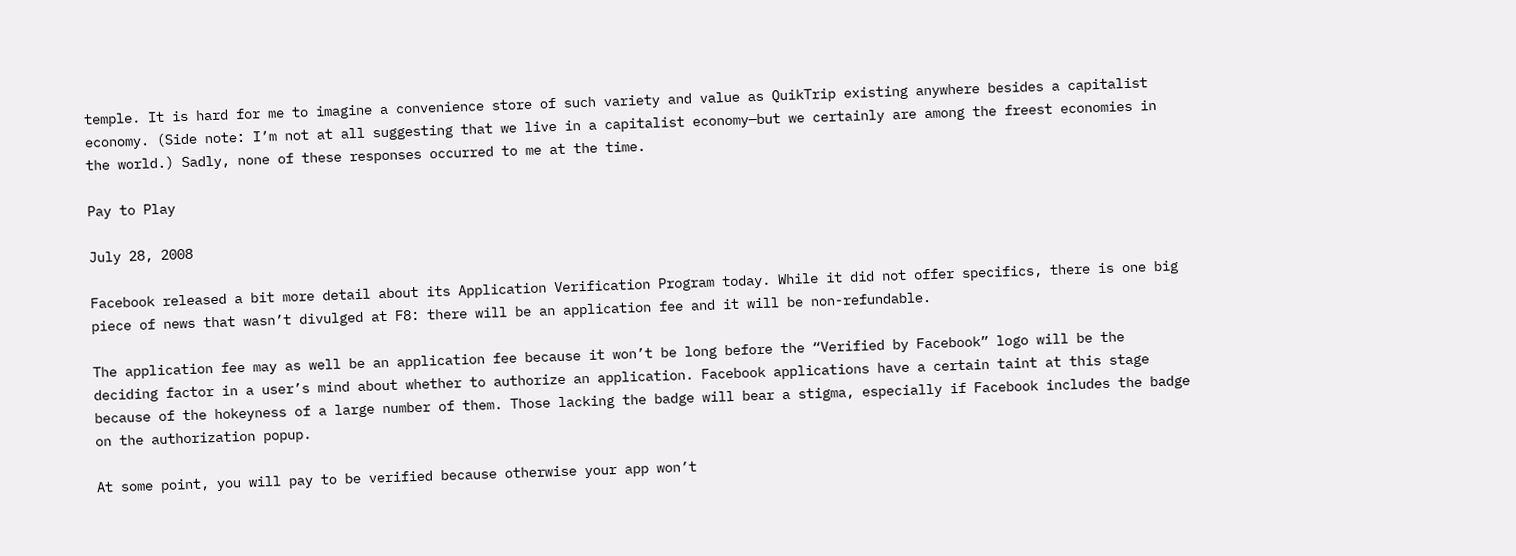temple. It is hard for me to imagine a convenience store of such variety and value as QuikTrip existing anywhere besides a capitalist economy. (Side note: I’m not at all suggesting that we live in a capitalist economy—but we certainly are among the freest economies in the world.) Sadly, none of these responses occurred to me at the time.

Pay to Play

July 28, 2008

Facebook released a bit more detail about its Application Verification Program today. While it did not offer specifics, there is one big piece of news that wasn’t divulged at F8: there will be an application fee and it will be non-refundable.

The application fee may as well be an application fee because it won’t be long before the “Verified by Facebook” logo will be the deciding factor in a user’s mind about whether to authorize an application. Facebook applications have a certain taint at this stage because of the hokeyness of a large number of them. Those lacking the badge will bear a stigma, especially if Facebook includes the badge on the authorization popup.

At some point, you will pay to be verified because otherwise your app won’t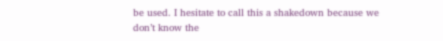be used. I hesitate to call this a shakedown because we don’t know the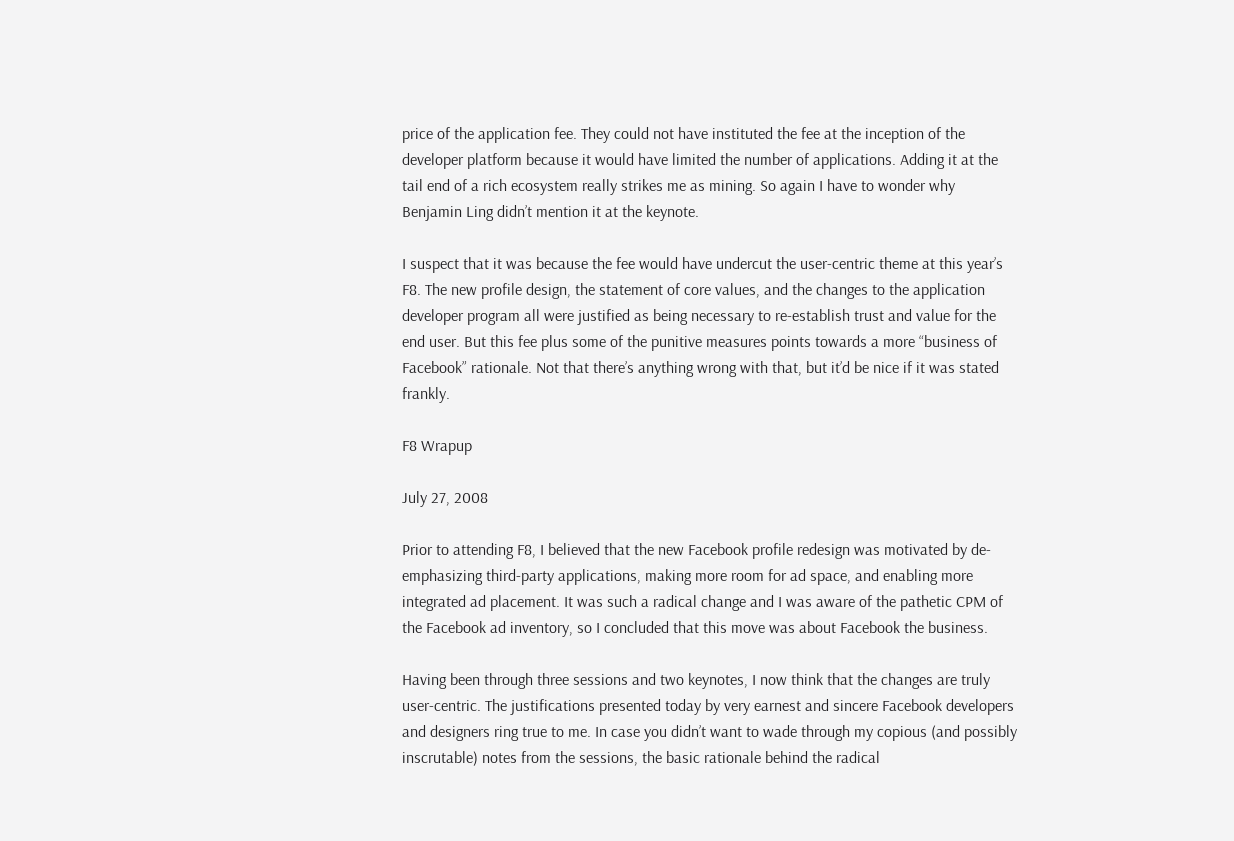price of the application fee. They could not have instituted the fee at the inception of the developer platform because it would have limited the number of applications. Adding it at the tail end of a rich ecosystem really strikes me as mining. So again I have to wonder why Benjamin Ling didn’t mention it at the keynote.

I suspect that it was because the fee would have undercut the user-centric theme at this year’s F8. The new profile design, the statement of core values, and the changes to the application developer program all were justified as being necessary to re-establish trust and value for the end user. But this fee plus some of the punitive measures points towards a more “business of Facebook” rationale. Not that there’s anything wrong with that, but it’d be nice if it was stated frankly.

F8 Wrapup

July 27, 2008

Prior to attending F8, I believed that the new Facebook profile redesign was motivated by de-emphasizing third-party applications, making more room for ad space, and enabling more integrated ad placement. It was such a radical change and I was aware of the pathetic CPM of the Facebook ad inventory, so I concluded that this move was about Facebook the business.

Having been through three sessions and two keynotes, I now think that the changes are truly user-centric. The justifications presented today by very earnest and sincere Facebook developers and designers ring true to me. In case you didn’t want to wade through my copious (and possibly inscrutable) notes from the sessions, the basic rationale behind the radical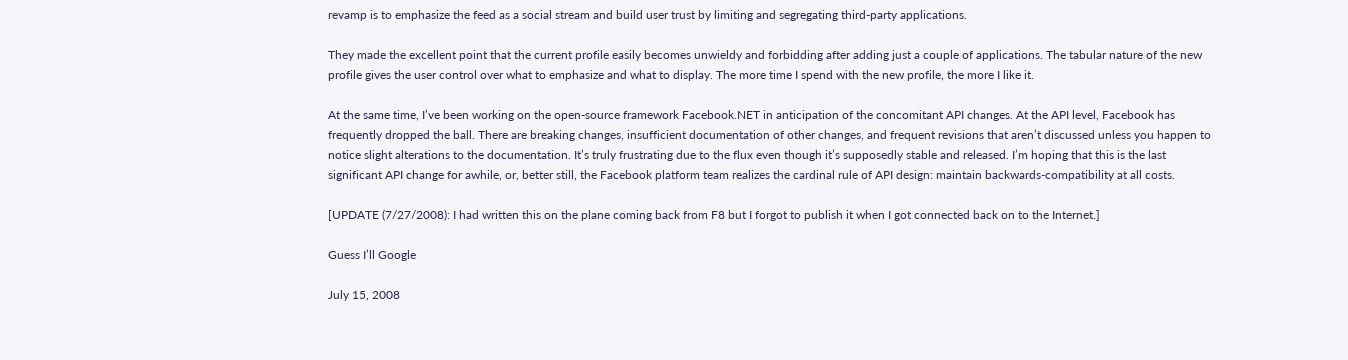revamp is to emphasize the feed as a social stream and build user trust by limiting and segregating third-party applications.

They made the excellent point that the current profile easily becomes unwieldy and forbidding after adding just a couple of applications. The tabular nature of the new profile gives the user control over what to emphasize and what to display. The more time I spend with the new profile, the more I like it.

At the same time, I’ve been working on the open-source framework Facebook.NET in anticipation of the concomitant API changes. At the API level, Facebook has frequently dropped the ball. There are breaking changes, insufficient documentation of other changes, and frequent revisions that aren’t discussed unless you happen to notice slight alterations to the documentation. It’s truly frustrating due to the flux even though it’s supposedly stable and released. I’m hoping that this is the last significant API change for awhile, or, better still, the Facebook platform team realizes the cardinal rule of API design: maintain backwards-compatibility at all costs.

[UPDATE (7/27/2008): I had written this on the plane coming back from F8 but I forgot to publish it when I got connected back on to the Internet.]

Guess I’ll Google

July 15, 2008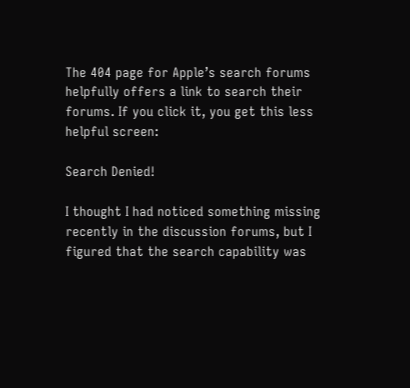The 404 page for Apple’s search forums helpfully offers a link to search their forums. If you click it, you get this less helpful screen:

Search Denied!

I thought I had noticed something missing recently in the discussion forums, but I figured that the search capability was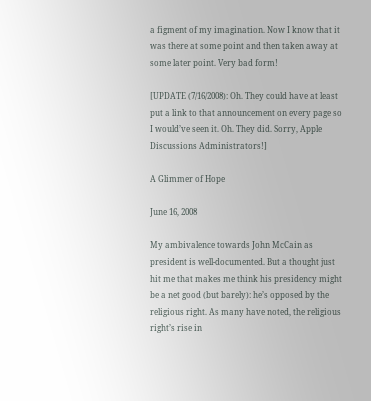a figment of my imagination. Now I know that it was there at some point and then taken away at some later point. Very bad form!

[UPDATE (7/16/2008): Oh. They could have at least put a link to that announcement on every page so I would’ve seen it. Oh. They did. Sorry, Apple Discussions Administrators!]

A Glimmer of Hope

June 16, 2008

My ambivalence towards John McCain as president is well-documented. But a thought just hit me that makes me think his presidency might be a net good (but barely): he’s opposed by the religious right. As many have noted, the religious right’s rise in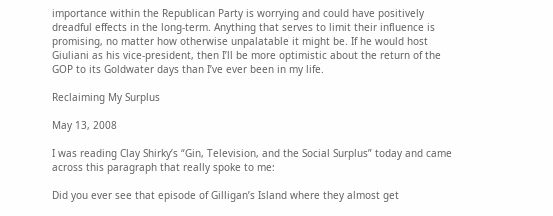importance within the Republican Party is worrying and could have positively dreadful effects in the long-term. Anything that serves to limit their influence is promising, no matter how otherwise unpalatable it might be. If he would host Giuliani as his vice-president, then I’ll be more optimistic about the return of the GOP to its Goldwater days than I’ve ever been in my life.

Reclaiming My Surplus

May 13, 2008

I was reading Clay Shirky’s “Gin, Television, and the Social Surplus” today and came across this paragraph that really spoke to me:

Did you ever see that episode of Gilligan’s Island where they almost get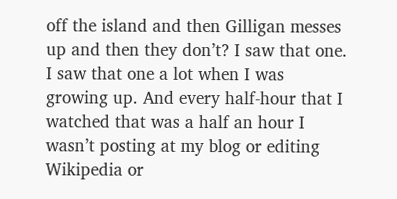off the island and then Gilligan messes up and then they don’t? I saw that one. I saw that one a lot when I was growing up. And every half-hour that I watched that was a half an hour I wasn’t posting at my blog or editing Wikipedia or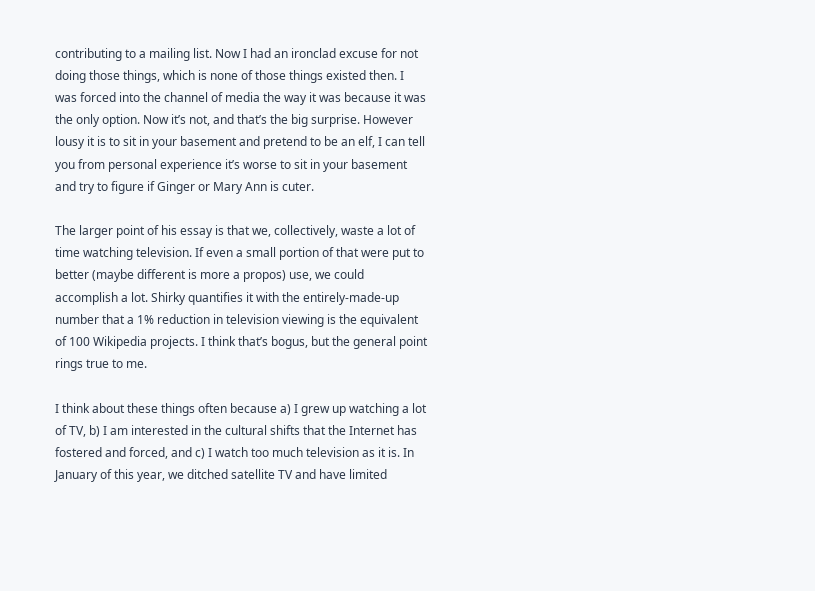contributing to a mailing list. Now I had an ironclad excuse for not doing those things, which is none of those things existed then. I was forced into the channel of media the way it was because it was the only option. Now it’s not, and that’s the big surprise. However lousy it is to sit in your basement and pretend to be an elf, I can tell you from personal experience it’s worse to sit in your basement and try to figure if Ginger or Mary Ann is cuter.

The larger point of his essay is that we, collectively, waste a lot of time watching television. If even a small portion of that were put to better (maybe different is more a propos) use, we could accomplish a lot. Shirky quantifies it with the entirely-made-up number that a 1% reduction in television viewing is the equivalent of 100 Wikipedia projects. I think that’s bogus, but the general point rings true to me.

I think about these things often because a) I grew up watching a lot of TV, b) I am interested in the cultural shifts that the Internet has fostered and forced, and c) I watch too much television as it is. In January of this year, we ditched satellite TV and have limited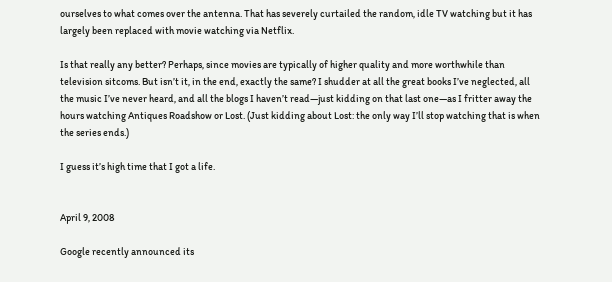ourselves to what comes over the antenna. That has severely curtailed the random, idle TV watching but it has largely been replaced with movie watching via Netflix.

Is that really any better? Perhaps, since movies are typically of higher quality and more worthwhile than television sitcoms. But isn’t it, in the end, exactly the same? I shudder at all the great books I’ve neglected, all the music I’ve never heard, and all the blogs I haven’t read—just kidding on that last one—as I fritter away the hours watching Antiques Roadshow or Lost. (Just kidding about Lost: the only way I’ll stop watching that is when the series ends.)

I guess it’s high time that I got a life.


April 9, 2008

Google recently announced its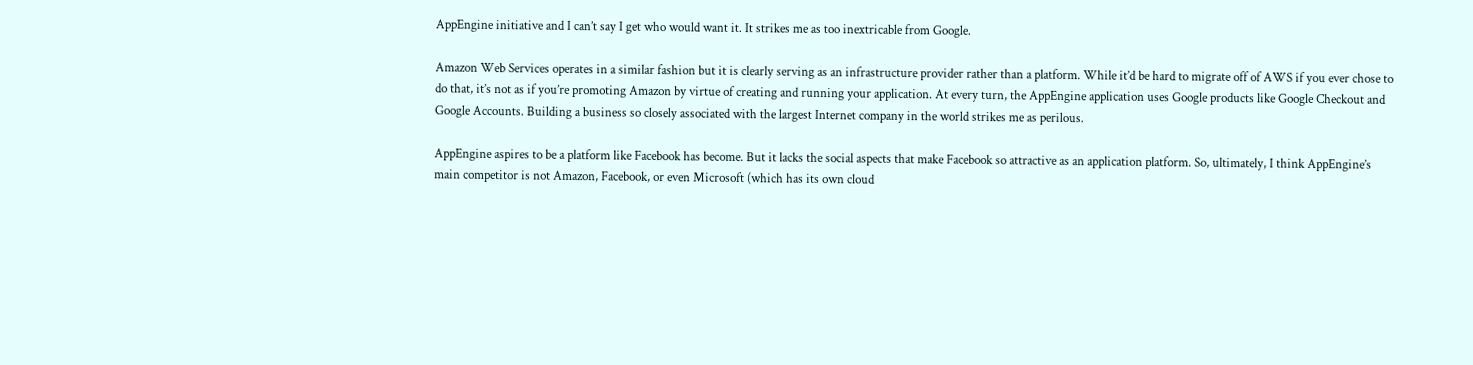AppEngine initiative and I can’t say I get who would want it. It strikes me as too inextricable from Google.

Amazon Web Services operates in a similar fashion but it is clearly serving as an infrastructure provider rather than a platform. While it’d be hard to migrate off of AWS if you ever chose to do that, it’s not as if you’re promoting Amazon by virtue of creating and running your application. At every turn, the AppEngine application uses Google products like Google Checkout and Google Accounts. Building a business so closely associated with the largest Internet company in the world strikes me as perilous.

AppEngine aspires to be a platform like Facebook has become. But it lacks the social aspects that make Facebook so attractive as an application platform. So, ultimately, I think AppEngine’s main competitor is not Amazon, Facebook, or even Microsoft (which has its own cloud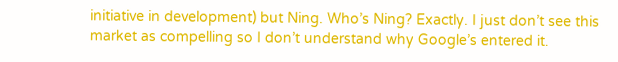initiative in development) but Ning. Who’s Ning? Exactly. I just don’t see this market as compelling so I don’t understand why Google’s entered it.